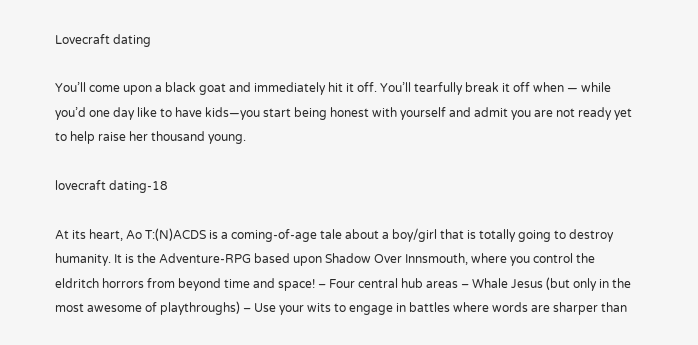Lovecraft dating

You’ll come upon a black goat and immediately hit it off. You’ll tearfully break it off when — while you’d one day like to have kids—you start being honest with yourself and admit you are not ready yet to help raise her thousand young.

lovecraft dating-18

At its heart, Ao T:(N)ACDS is a coming-of-age tale about a boy/girl that is totally going to destroy humanity. It is the Adventure-RPG based upon Shadow Over Innsmouth, where you control the eldritch horrors from beyond time and space! – Four central hub areas – Whale Jesus (but only in the most awesome of playthroughs) – Use your wits to engage in battles where words are sharper than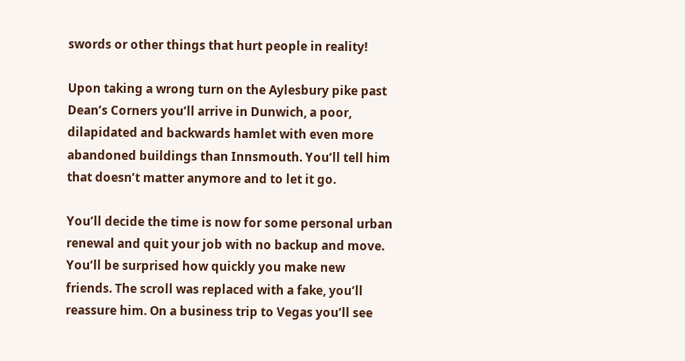swords or other things that hurt people in reality!

Upon taking a wrong turn on the Aylesbury pike past Dean’s Corners you’ll arrive in Dunwich, a poor, dilapidated and backwards hamlet with even more abandoned buildings than Innsmouth. You’ll tell him that doesn’t matter anymore and to let it go.

You’ll decide the time is now for some personal urban renewal and quit your job with no backup and move. You’ll be surprised how quickly you make new friends. The scroll was replaced with a fake, you’ll reassure him. On a business trip to Vegas you’ll see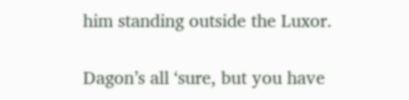him standing outside the Luxor.

Dagon’s all ‘sure, but you have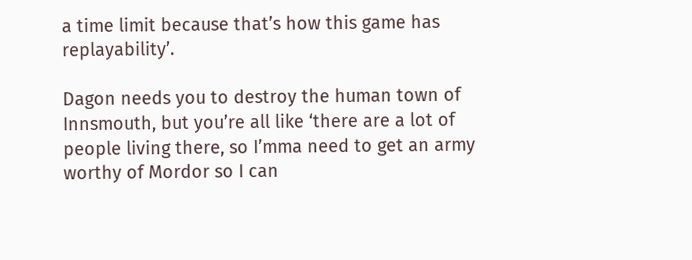a time limit because that’s how this game has replayability’.

Dagon needs you to destroy the human town of Innsmouth, but you’re all like ‘there are a lot of people living there, so I’mma need to get an army worthy of Mordor so I can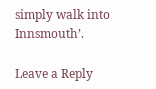simply walk into Innsmouth’.

Leave a Reply